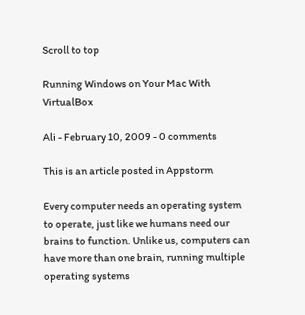Scroll to top

Running Windows on Your Mac With VirtualBox

Ali - February 10, 2009 - 0 comments

This is an article posted in Appstorm

Every computer needs an operating system to operate, just like we humans need our brains to function. Unlike us, computers can have more than one brain, running multiple operating systems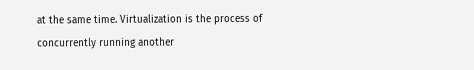at the same time. Virtualization is the process of concurrently running another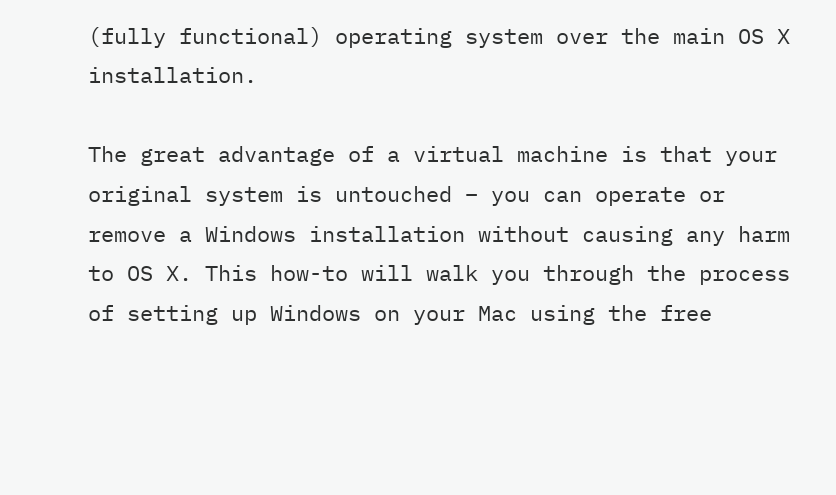(fully functional) operating system over the main OS X installation.

The great advantage of a virtual machine is that your original system is untouched – you can operate or remove a Windows installation without causing any harm to OS X. This how-to will walk you through the process of setting up Windows on your Mac using the free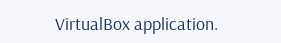VirtualBox application.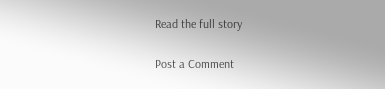Read the full story

Post a Comment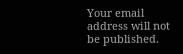Your email address will not be published.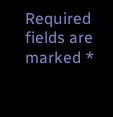Required fields are marked *